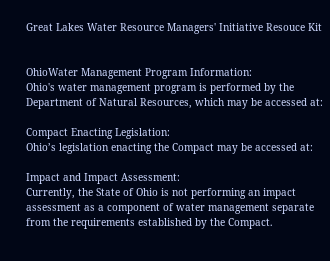Great Lakes Water Resource Managers' Initiative Resouce Kit


OhioWater Management Program Information:
Ohio's water management program is performed by the Department of Natural Resources, which may be accessed at:

Compact Enacting Legislation:
Ohio’s legislation enacting the Compact may be accessed at:

Impact and Impact Assessment:
Currently, the State of Ohio is not performing an impact assessment as a component of water management separate from the requirements established by the Compact.